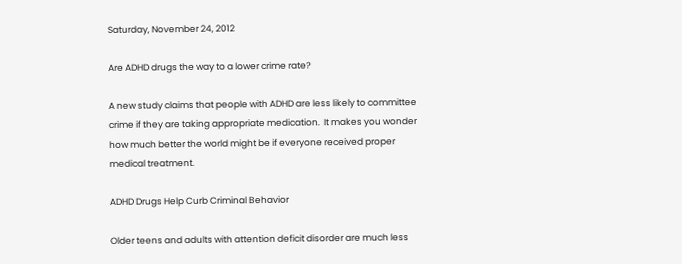Saturday, November 24, 2012

Are ADHD drugs the way to a lower crime rate?

A new study claims that people with ADHD are less likely to committee crime if they are taking appropriate medication.  It makes you wonder how much better the world might be if everyone received proper medical treatment.

ADHD Drugs Help Curb Criminal Behavior

Older teens and adults with attention deficit disorder are much less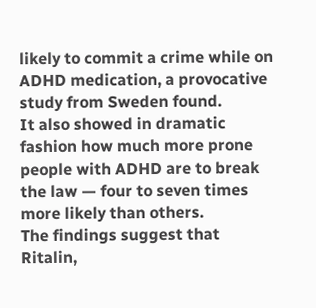likely to commit a crime while on ADHD medication, a provocative study from Sweden found.
It also showed in dramatic fashion how much more prone people with ADHD are to break the law — four to seven times more likely than others.
The findings suggest that Ritalin,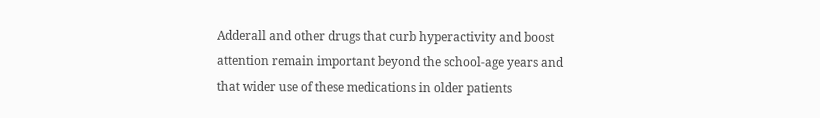Adderall and other drugs that curb hyperactivity and boost attention remain important beyond the school-age years and that wider use of these medications in older patients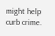might help curb crime.